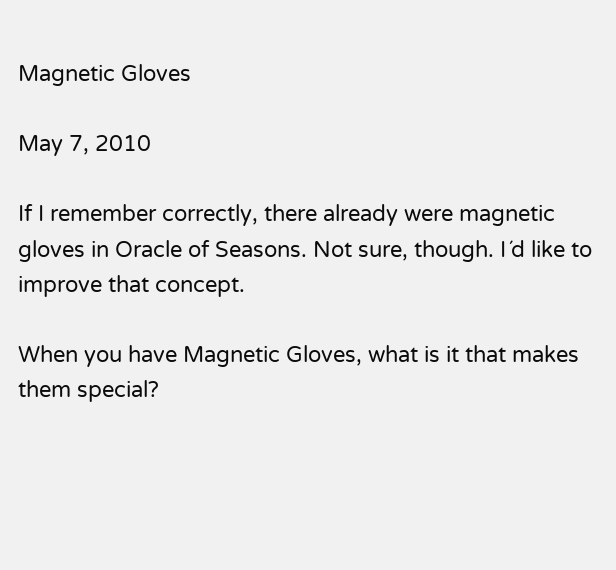Magnetic Gloves

May 7, 2010

If I remember correctly, there already were magnetic gloves in Oracle of Seasons. Not sure, though. I´d like to improve that concept.

When you have Magnetic Gloves, what is it that makes them special?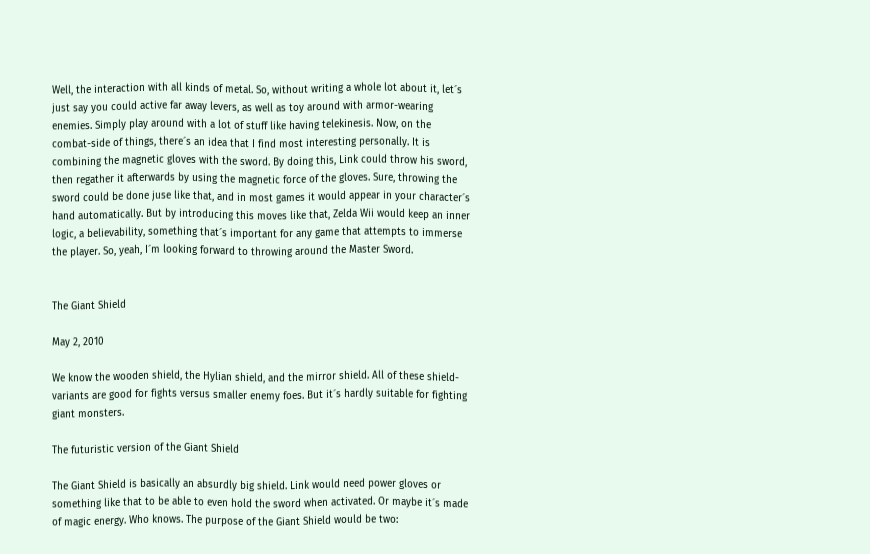Well, the interaction with all kinds of metal. So, without writing a whole lot about it, let´s just say you could active far away levers, as well as toy around with armor-wearing enemies. Simply play around with a lot of stuff like having telekinesis. Now, on the combat-side of things, there´s an idea that I find most interesting personally. It is combining the magnetic gloves with the sword. By doing this, Link could throw his sword, then regather it afterwards by using the magnetic force of the gloves. Sure, throwing the sword could be done juse like that, and in most games it would appear in your character´s hand automatically. But by introducing this moves like that, Zelda Wii would keep an inner logic, a believability, something that´s important for any game that attempts to immerse the player. So, yeah, I´m looking forward to throwing around the Master Sword.


The Giant Shield

May 2, 2010

We know the wooden shield, the Hylian shield, and the mirror shield. All of these shield-variants are good for fights versus smaller enemy foes. But it´s hardly suitable for fighting giant monsters.

The futuristic version of the Giant Shield

The Giant Shield is basically an absurdly big shield. Link would need power gloves or something like that to be able to even hold the sword when activated. Or maybe it´s made of magic energy. Who knows. The purpose of the Giant Shield would be two: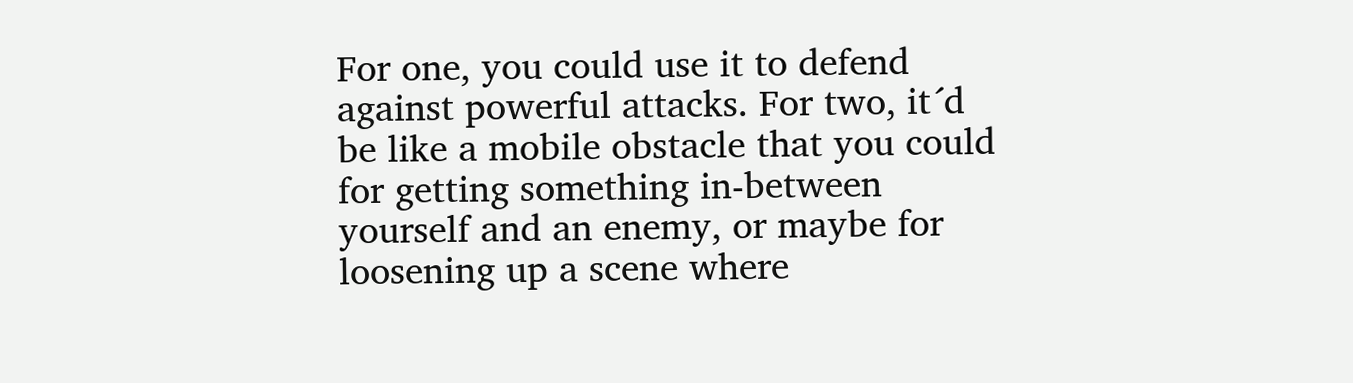For one, you could use it to defend against powerful attacks. For two, it´d be like a mobile obstacle that you could for getting something in-between yourself and an enemy, or maybe for loosening up a scene where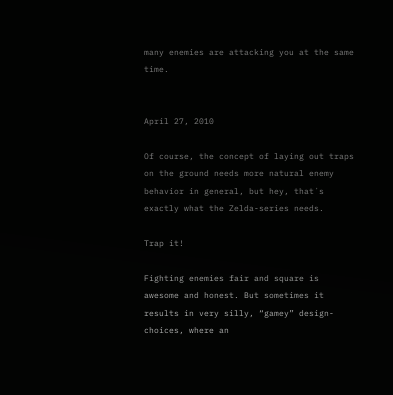many enemies are attacking you at the same time.


April 27, 2010

Of course, the concept of laying out traps on the ground needs more natural enemy behavior in general, but hey, that´s exactly what the Zelda-series needs.

Trap it!

Fighting enemies fair and square is awesome and honest. But sometimes it results in very silly, “gamey” design-choices, where an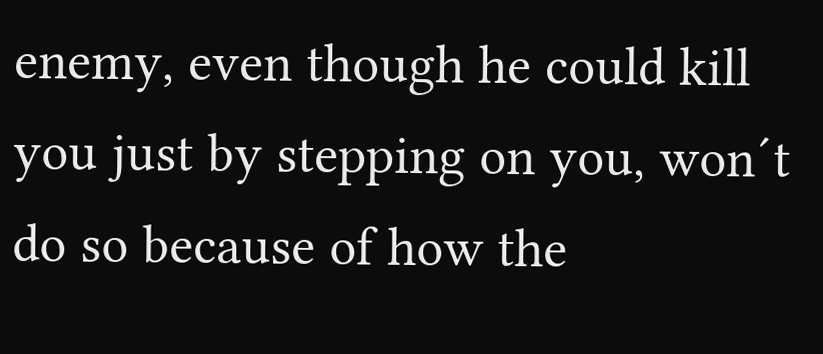enemy, even though he could kill you just by stepping on you, won´t do so because of how the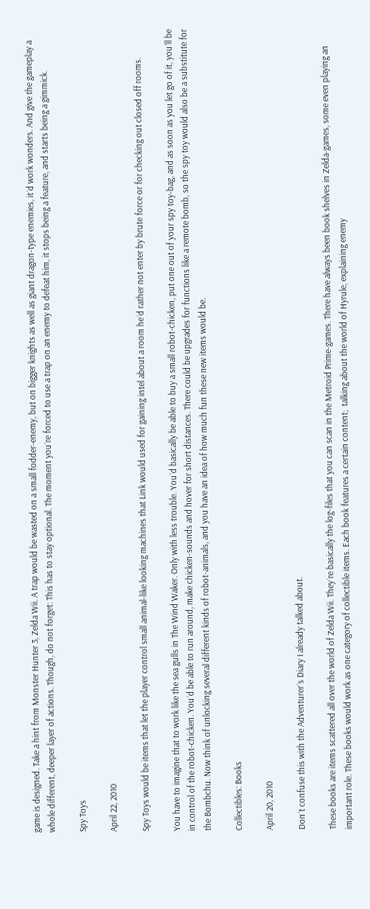game is designed. Take a hint from Monster Hunter 3, Zelda Wii. A trap would be wasted on a small fodder-enemy, but on bigger knights as well as giant dragon-type enemies, it´d work wonders. And give the gameplay a whole different, deeper layer of actions. Though, do not forget: This has to stay optional. The moment you´re forced to use a trap on an enemy to defeat him, it stops being a feature, and starts being a gimmick.

Spy Toys

April 22, 2010

Spy Toys would be items that let the player control small animal-like looking machines that Link would used for gaining intel about a room he´d rather not enter by brute force or for checking out closed off rooms.

You have to imagine that to work like the sea gulls in The Wind Waker. Only with less trouble. You´d basically be able to buy a small robot-chicken, put one out of your spy toy-bag, and as soon as you let go of it, you´ll be in control of the robot-chicken. You´d be able to run around, make chicken-sounds and hover for short distances. There could be upgrades for functions like a remote bomb, so the spy toy would also be a substitute for the Bombchu. Now think of unlocking several different kinds of robot-animals, and you have an idea of how much fun these new items would be.

Collectibles: Books

April 20, 2010

Don´t confuse this with the Adventurer´s Diary I already talked about.

These books are items scattered all over the world of Zelda Wii. They´re basically the log-files that you can scan in the Metroid Prime-games. There have always been book shelves in Zelda-games, some even playing an important role. These books would work as one category of collectible items. Each book features a certain content;  talking about the world of Hyrule, explaining enemy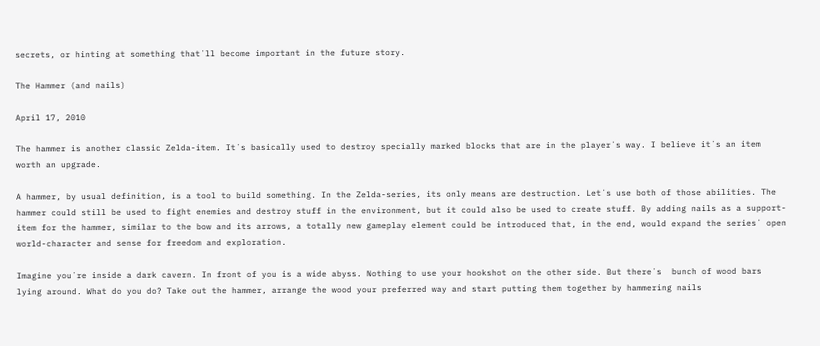secrets, or hinting at something that´ll become important in the future story.

The Hammer (and nails)

April 17, 2010

The hammer is another classic Zelda-item. It´s basically used to destroy specially marked blocks that are in the player´s way. I believe it´s an item worth an upgrade.

A hammer, by usual definition, is a tool to build something. In the Zelda-series, its only means are destruction. Let´s use both of those abilities. The hammer could still be used to fight enemies and destroy stuff in the environment, but it could also be used to create stuff. By adding nails as a support-item for the hammer, similar to the bow and its arrows, a totally new gameplay element could be introduced that, in the end, would expand the series´ open world-character and sense for freedom and exploration.

Imagine you´re inside a dark cavern. In front of you is a wide abyss. Nothing to use your hookshot on the other side. But there´s  bunch of wood bars lying around. What do you do? Take out the hammer, arrange the wood your preferred way and start putting them together by hammering nails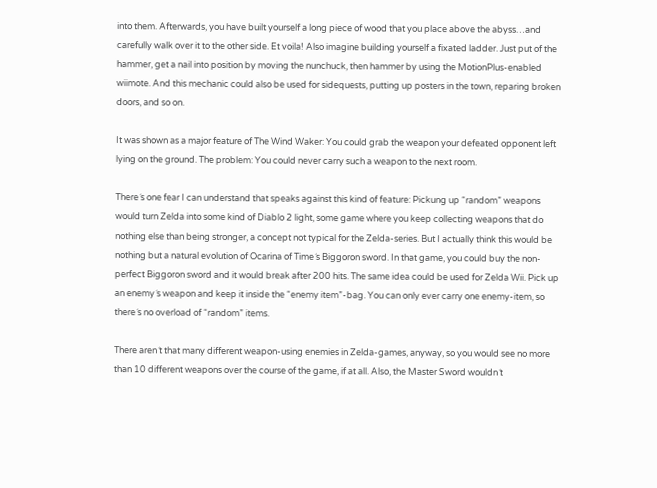into them. Afterwards, you have built yourself a long piece of wood that you place above the abyss…and carefully walk over it to the other side. Et voila! Also imagine building yourself a fixated ladder. Just put of the hammer, get a nail into position by moving the nunchuck, then hammer by using the MotionPlus-enabled wiimote. And this mechanic could also be used for sidequests, putting up posters in the town, reparing broken doors, and so on.

It was shown as a major feature of The Wind Waker: You could grab the weapon your defeated opponent left lying on the ground. The problem: You could never carry such a weapon to the next room.

There´s one fear I can understand that speaks against this kind of feature: Pickung up “random” weapons would turn Zelda into some kind of Diablo 2 light, some game where you keep collecting weapons that do nothing else than being stronger, a concept not typical for the Zelda-series. But I actually think this would be nothing but a natural evolution of Ocarina of Time´s Biggoron sword. In that game, you could buy the non-perfect Biggoron sword and it would break after 200 hits. The same idea could be used for Zelda Wii. Pick up an enemy´s weapon and keep it inside the “enemy item”-bag. You can only ever carry one enemy-item, so there´s no overload of “random” items.

There aren´t that many different weapon-using enemies in Zelda-games, anyway, so you would see no more than 10 different weapons over the course of the game, if at all. Also, the Master Sword wouldn´t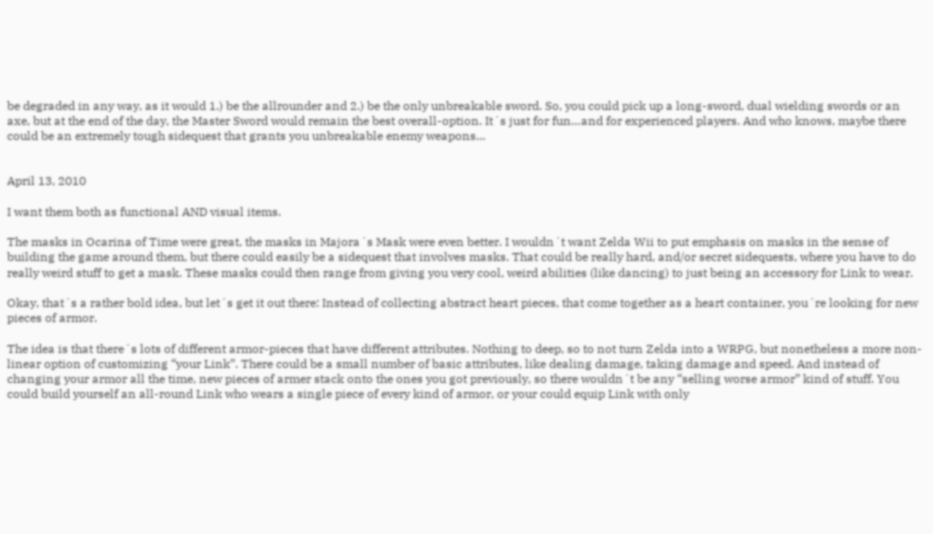be degraded in any way, as it would 1.) be the allrounder and 2.) be the only unbreakable sword. So, you could pick up a long-sword, dual wielding swords or an axe, but at the end of the day, the Master Sword would remain the best overall-option. It´s just for fun…and for experienced players. And who knows, maybe there could be an extremely tough sidequest that grants you unbreakable enemy weapons…


April 13, 2010

I want them both as functional AND visual items.

The masks in Ocarina of Time were great, the masks in Majora´s Mask were even better. I wouldn´t want Zelda Wii to put emphasis on masks in the sense of building the game around them, but there could easily be a sidequest that involves masks. That could be really hard, and/or secret sidequests, where you have to do really weird stuff to get a mask. These masks could then range from giving you very cool, weird abilities (like dancing) to just being an accessory for Link to wear.

Okay, that´s a rather bold idea, but let´s get it out there: Instead of collecting abstract heart pieces, that come together as a heart container, you´re looking for new pieces of armor.

The idea is that there´s lots of different armor-pieces that have different attributes. Nothing to deep, so to not turn Zelda into a WRPG, but nonetheless a more non-linear option of customizing “your Link”. There could be a small number of basic attributes, like dealing damage, taking damage and speed. And instead of changing your armor all the time, new pieces of armer stack onto the ones you got previously, so there wouldn´t be any “selling worse armor” kind of stuff. You could build yourself an all-round Link who wears a single piece of every kind of armor, or your could equip Link with only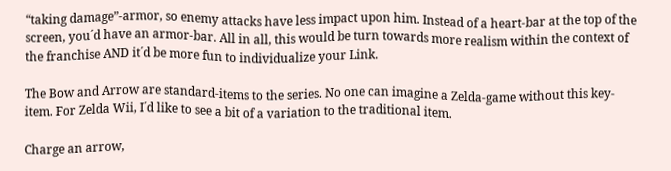“taking damage”-armor, so enemy attacks have less impact upon him. Instead of a heart-bar at the top of the screen, you´d have an armor-bar. All in all, this would be turn towards more realism within the context of the franchise AND it´d be more fun to individualize your Link.

The Bow and Arrow are standard-items to the series. No one can imagine a Zelda-game without this key-item. For Zelda Wii, I´d like to see a bit of a variation to the traditional item.

Charge an arrow,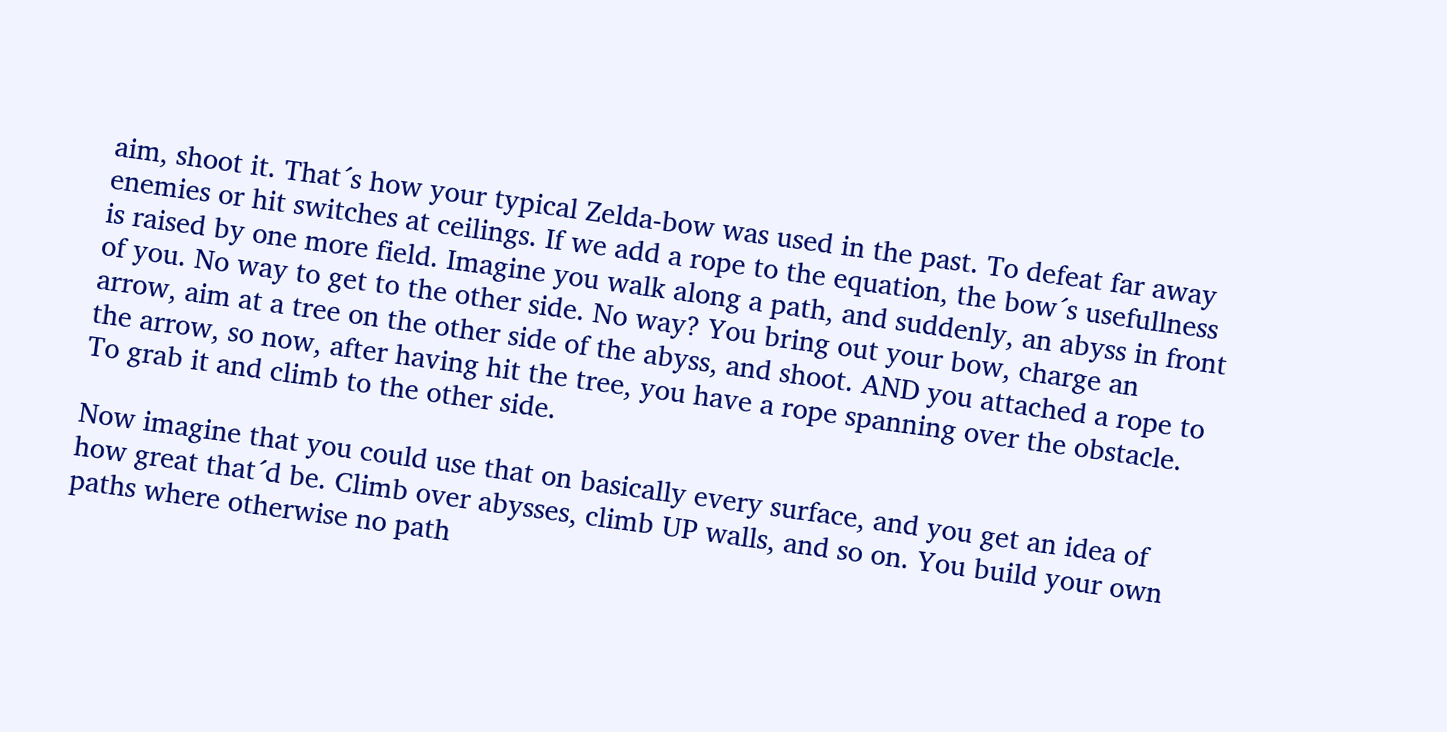aim, shoot it. That´s how your typical Zelda-bow was used in the past. To defeat far away enemies or hit switches at ceilings. If we add a rope to the equation, the bow´s usefullness is raised by one more field. Imagine you walk along a path, and suddenly, an abyss in front of you. No way to get to the other side. No way? You bring out your bow, charge an arrow, aim at a tree on the other side of the abyss, and shoot. AND you attached a rope to the arrow, so now, after having hit the tree, you have a rope spanning over the obstacle. To grab it and climb to the other side.

Now imagine that you could use that on basically every surface, and you get an idea of how great that´d be. Climb over abysses, climb UP walls, and so on. You build your own paths where otherwise no path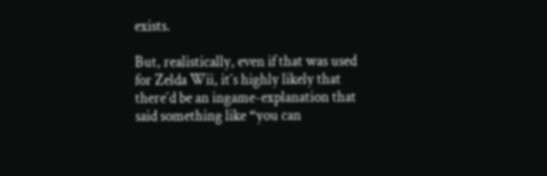exists.

But, realistically, even if that was used for Zelda Wii, it´s highly likely that there´d be an ingame-explanation that said something like “you can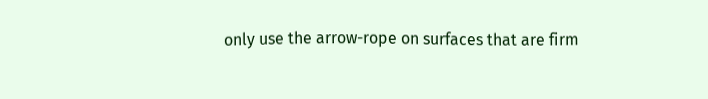only use the arrow-rope on surfaces that are firm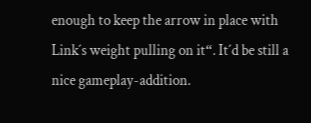enough to keep the arrow in place with Link´s weight pulling on it“. It´d be still a nice gameplay-addition.